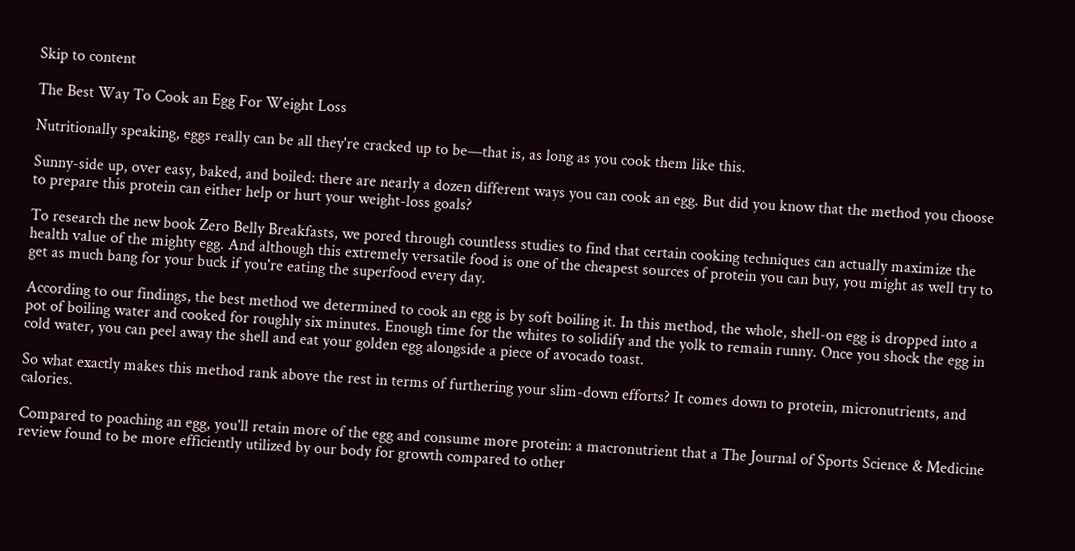Skip to content

The Best Way To Cook an Egg For Weight Loss

Nutritionally speaking, eggs really can be all they're cracked up to be—that is, as long as you cook them like this.

Sunny-side up, over easy, baked, and boiled: there are nearly a dozen different ways you can cook an egg. But did you know that the method you choose to prepare this protein can either help or hurt your weight-loss goals?

To research the new book Zero Belly Breakfasts, we pored through countless studies to find that certain cooking techniques can actually maximize the health value of the mighty egg. And although this extremely versatile food is one of the cheapest sources of protein you can buy, you might as well try to get as much bang for your buck if you're eating the superfood every day.

According to our findings, the best method we determined to cook an egg is by soft boiling it. In this method, the whole, shell-on egg is dropped into a pot of boiling water and cooked for roughly six minutes. Enough time for the whites to solidify and the yolk to remain runny. Once you shock the egg in cold water, you can peel away the shell and eat your golden egg alongside a piece of avocado toast.

So what exactly makes this method rank above the rest in terms of furthering your slim-down efforts? It comes down to protein, micronutrients, and calories.

Compared to poaching an egg, you'll retain more of the egg and consume more protein: a macronutrient that a The Journal of Sports Science & Medicine review found to be more efficiently utilized by our body for growth compared to other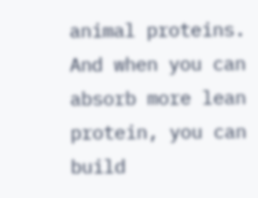animal proteins. And when you can absorb more lean protein, you can build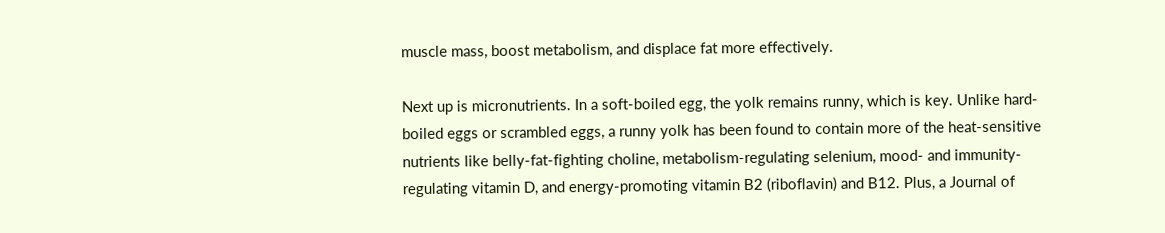muscle mass, boost metabolism, and displace fat more effectively.

Next up is micronutrients. In a soft-boiled egg, the yolk remains runny, which is key. Unlike hard-boiled eggs or scrambled eggs, a runny yolk has been found to contain more of the heat-sensitive nutrients like belly-fat-fighting choline, metabolism-regulating selenium, mood- and immunity-regulating vitamin D, and energy-promoting vitamin B2 (riboflavin) and B12. Plus, a Journal of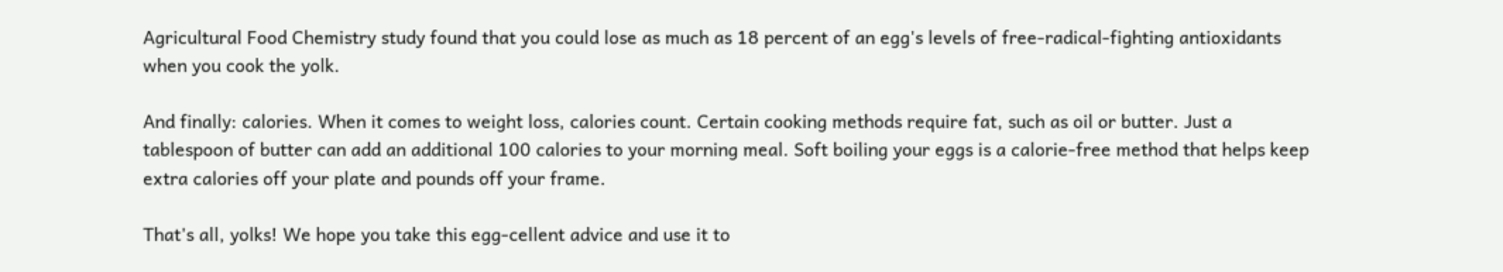Agricultural Food Chemistry study found that you could lose as much as 18 percent of an egg's levels of free-radical-fighting antioxidants when you cook the yolk.

And finally: calories. When it comes to weight loss, calories count. Certain cooking methods require fat, such as oil or butter. Just a tablespoon of butter can add an additional 100 calories to your morning meal. Soft boiling your eggs is a calorie-free method that helps keep extra calories off your plate and pounds off your frame.

That's all, yolks! We hope you take this egg-cellent advice and use it to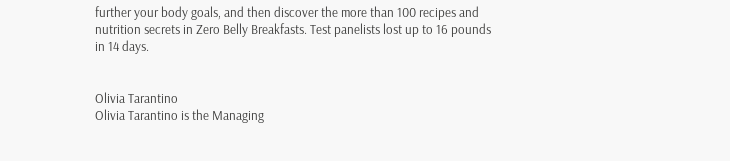further your body goals, and then discover the more than 100 recipes and nutrition secrets in Zero Belly Breakfasts. Test panelists lost up to 16 pounds in 14 days.


Olivia Tarantino
Olivia Tarantino is the Managing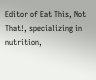Editor of Eat This, Not That!, specializing in nutrition,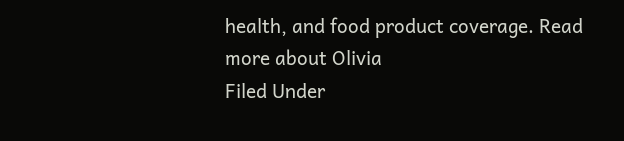health, and food product coverage. Read more about Olivia
Filed Under